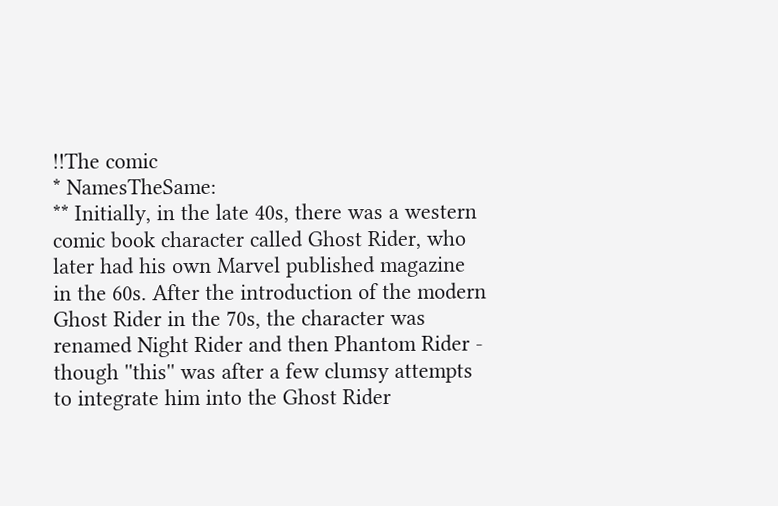!!The comic
* NamesTheSame:
** Initially, in the late 40s, there was a western comic book character called Ghost Rider, who later had his own Marvel published magazine in the 60s. After the introduction of the modern Ghost Rider in the 70s, the character was renamed Night Rider and then Phantom Rider - though ''this'' was after a few clumsy attempts to integrate him into the Ghost Rider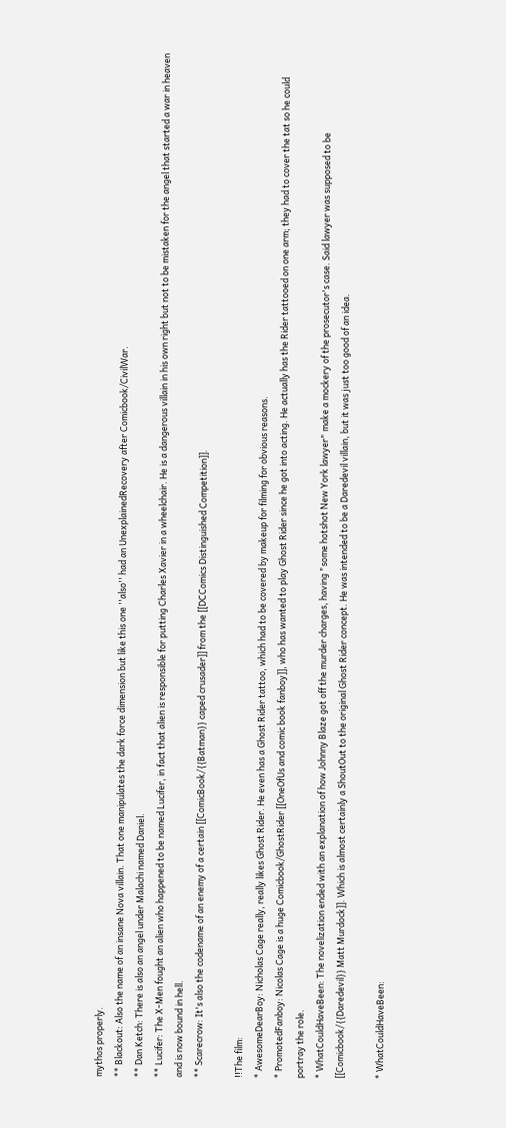mythos properly.
** Blackout: Also the name of an insane Nova villain. That one manipulates the dark force dimension but like this one ''also'' had an UnexplainedRecovery after Comicbook/CivilWar.
** Dan Ketch: There is also an angel under Malachi named Daniel.
** Lucifer: The X-Men fought an alien who happened to be named Lucifer, in fact that alien is responsible for putting Charles Xavier in a wheelchair. He is a dangerous villain in his own right but not to be mistaken for the angel that started a war in heaven and is now bound in hell.
** Scarecrow: It's also the codename of an enemy of a certain [[ComicBook/{{Batman}} caped crusader]] from the [[DCComics Distinguished Competition]].

!!The film:
* AwesomeDearBoy: Nicholas Cage really, really likes Ghost Rider. He even has a Ghost Rider tattoo, which had to be covered by makeup for filming for obvious reasons.
* PromotedFanboy: Nicolas Cage is a huge Comicbook/GhostRider [[OneOfUs and comic book fanboy]], who has wanted to play Ghost Rider since he got into acting. He actually has the Rider tattooed on one arm; they had to cover the tat so he could portray the role.
* WhatCouldHaveBeen: The novelization ended with an explanation of how Johnny Blaze got off the murder charges, having "some hotshot New York lawyer" make a mockery of the prosecutor's case. Said lawyer was supposed to be [[Comicbook/{{Daredevil}} Matt Murdock]]. Which is almost certainly a ShoutOut to the original Ghost Rider concept. He was intended to be a Daredevil villain, but it was just too good of an idea.

* WhatCouldHaveBeen: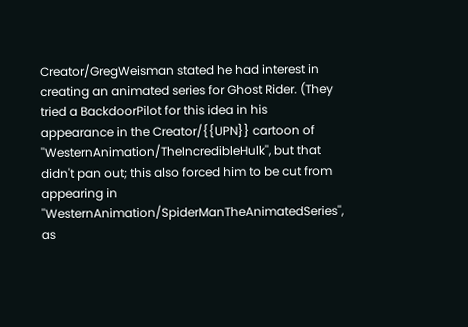Creator/GregWeisman stated he had interest in creating an animated series for Ghost Rider. (They tried a BackdoorPilot for this idea in his appearance in the Creator/{{UPN}} cartoon of ''WesternAnimation/TheIncredibleHulk'', but that didn't pan out; this also forced him to be cut from appearing in ''WesternAnimation/SpiderManTheAnimatedSeries'', as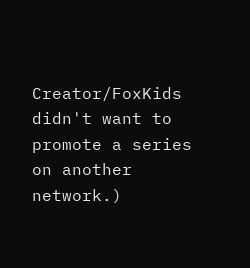Creator/FoxKids didn't want to promote a series on another network.)